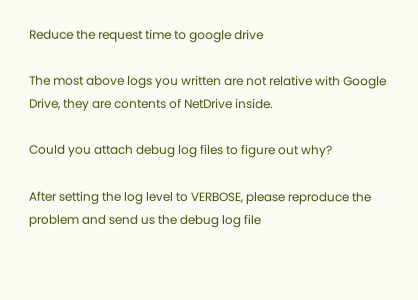Reduce the request time to google drive

The most above logs you written are not relative with Google Drive, they are contents of NetDrive inside.

Could you attach debug log files to figure out why?

After setting the log level to VERBOSE, please reproduce the problem and send us the debug log file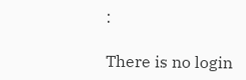:

There is no login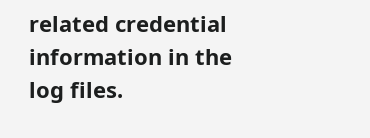related credential information in the log files.